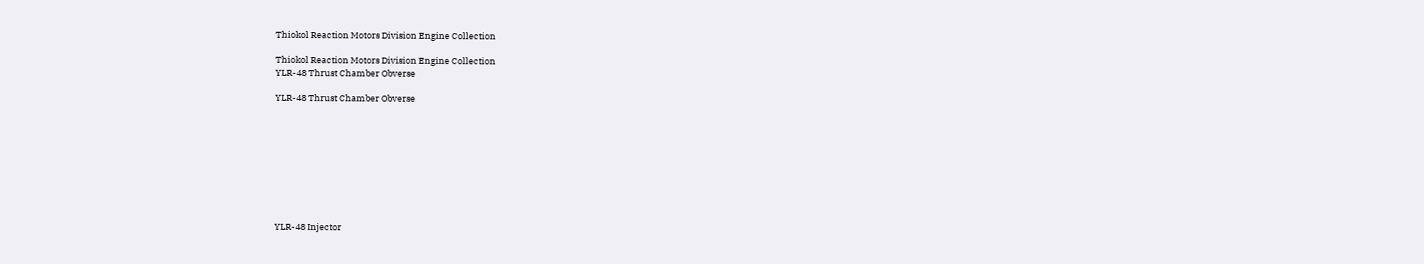Thiokol Reaction Motors Division Engine Collection

Thiokol Reaction Motors Division Engine Collection
YLR-48 Thrust Chamber Obverse

YLR-48 Thrust Chamber Obverse









YLR-48 Injector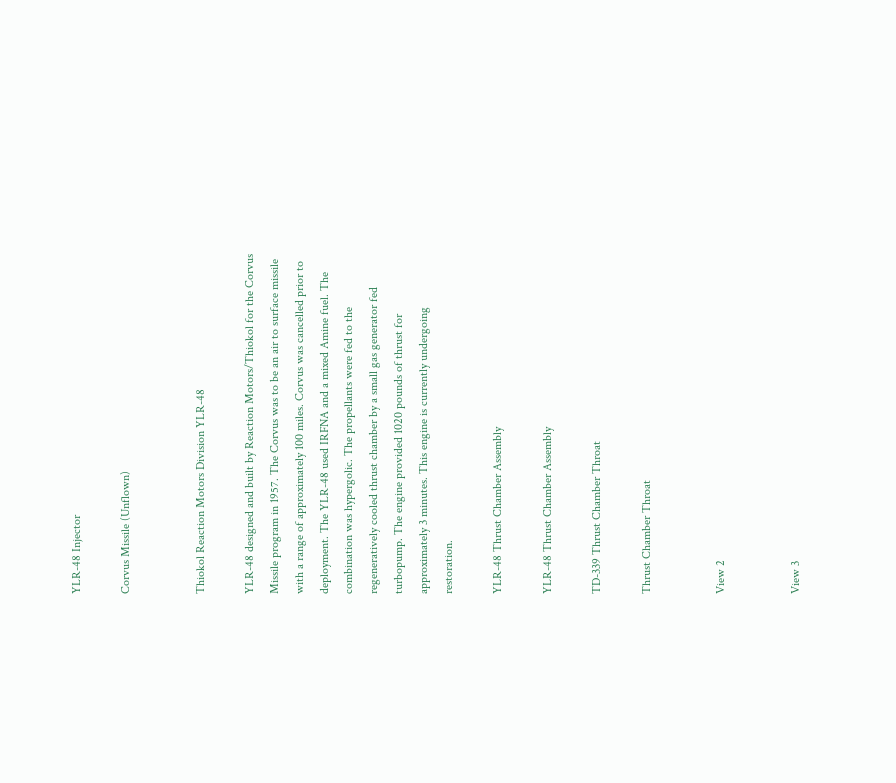YLR-48 Injector

Corvus Missile (Unflown)


Thiokol Reaction Motors Division YLR-48

YLR-48 designed and built by Reaction Motors/Thiokol for the Corvus Missile program in 1957. The Corvus was to be an air to surface missile with a range of approximately 100 miles. Corvus was cancelled prior to deployment. The YLR-48 used IRFNA and a mixed Amine fuel. The combination was hypergolic. The propellants were fed to the regeneratively cooled thrust chamber by a small gas generator fed turbopump. The engine provided 1020 pounds of thrust for approximately 3 minutes. This engine is currently undergoing restoration.

YLR-48 Thrust Chamber Assembly

YLR-48 Thrust Chamber Assembly

TD-339 Thrust Chamber Throat

Thrust Chamber Throat


View 2


View 3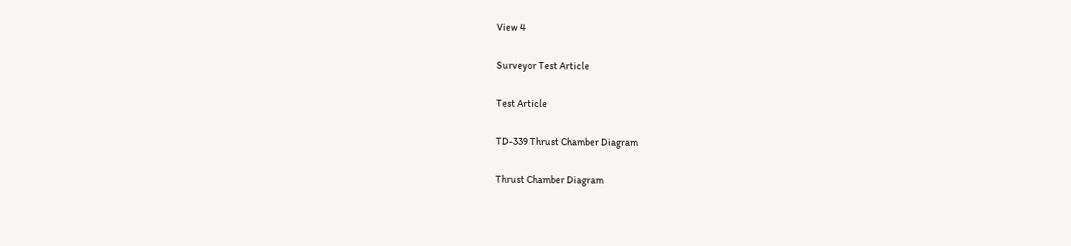View 4

Surveyor Test Article

Test Article

TD-339 Thrust Chamber Diagram

Thrust Chamber Diagram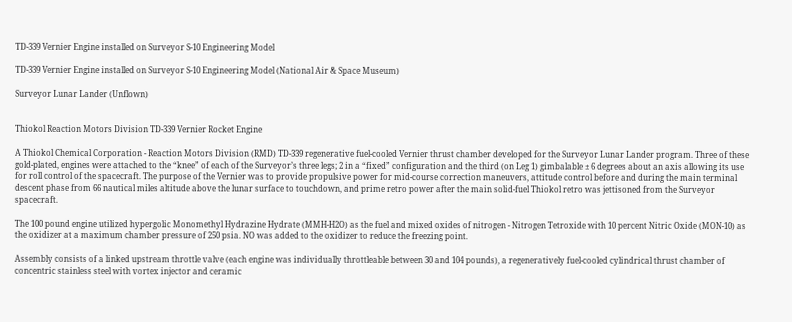TD-339 Vernier Engine installed on Surveyor S-10 Engineering Model

TD-339 Vernier Engine installed on Surveyor S-10 Engineering Model (National Air & Space Museum)

Surveyor Lunar Lander (Unflown)


Thiokol Reaction Motors Division TD-339 Vernier Rocket Engine

A Thiokol Chemical Corporation - Reaction Motors Division (RMD) TD-339 regenerative fuel-cooled Vernier thrust chamber developed for the Surveyor Lunar Lander program. Three of these gold-plated, engines were attached to the “knee” of each of the Surveyor’s three legs; 2 in a “fixed” configuration and the third (on Leg 1) gimbalable ± 6 degrees about an axis allowing its use for roll control of the spacecraft. The purpose of the Vernier was to provide propulsive power for mid-course correction maneuvers, attitude control before and during the main terminal descent phase from 66 nautical miles altitude above the lunar surface to touchdown, and prime retro power after the main solid-fuel Thiokol retro was jettisoned from the Surveyor spacecraft.

The 100 pound engine utilized hypergolic Monomethyl Hydrazine Hydrate (MMH-H2O) as the fuel and mixed oxides of nitrogen - Nitrogen Tetroxide with 10 percent Nitric Oxide (MON-10) as the oxidizer at a maximum chamber pressure of 250 psia. NO was added to the oxidizer to reduce the freezing point.

Assembly consists of a linked upstream throttle valve (each engine was individually throttleable between 30 and 104 pounds), a regeneratively fuel-cooled cylindrical thrust chamber of concentric stainless steel with vortex injector and ceramic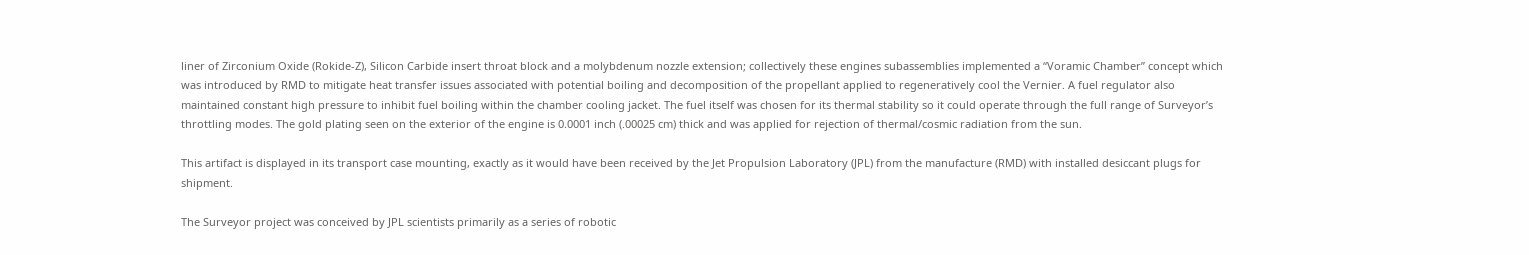liner of Zirconium Oxide (Rokide-Z), Silicon Carbide insert throat block and a molybdenum nozzle extension; collectively these engines subassemblies implemented a “Voramic Chamber” concept which was introduced by RMD to mitigate heat transfer issues associated with potential boiling and decomposition of the propellant applied to regeneratively cool the Vernier. A fuel regulator also maintained constant high pressure to inhibit fuel boiling within the chamber cooling jacket. The fuel itself was chosen for its thermal stability so it could operate through the full range of Surveyor’s throttling modes. The gold plating seen on the exterior of the engine is 0.0001 inch (.00025 cm) thick and was applied for rejection of thermal/cosmic radiation from the sun.

This artifact is displayed in its transport case mounting, exactly as it would have been received by the Jet Propulsion Laboratory (JPL) from the manufacture (RMD) with installed desiccant plugs for shipment.

The Surveyor project was conceived by JPL scientists primarily as a series of robotic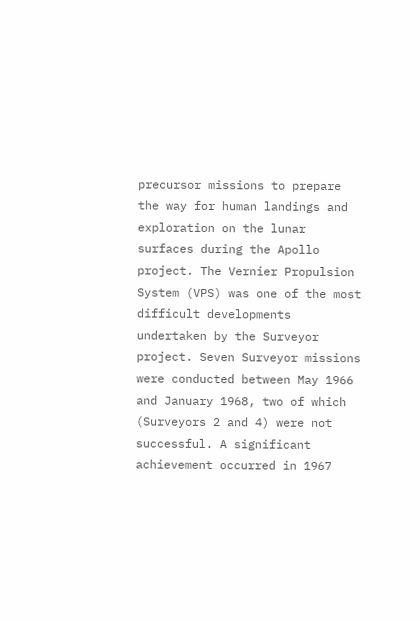precursor missions to prepare the way for human landings and exploration on the lunar surfaces during the Apollo project. The Vernier Propulsion System (VPS) was one of the most difficult developments undertaken by the Surveyor project. Seven Surveyor missions were conducted between May 1966 and January 1968, two of which (Surveyors 2 and 4) were not successful. A significant achievement occurred in 1967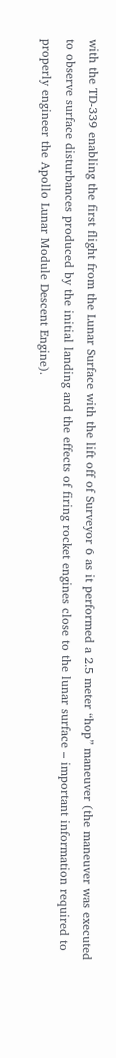with the TD-339 enabling the first flight from the Lunar Surface with the lift off of Surveyor 6 as it performed a 2.5 meter “hop” maneuver (the maneuver was executed to observe surface disturbances produced by the initial landing and the effects of firing rocket engines close to the lunar surface – important information required to properly engineer the Apollo Lunar Module Descent Engine).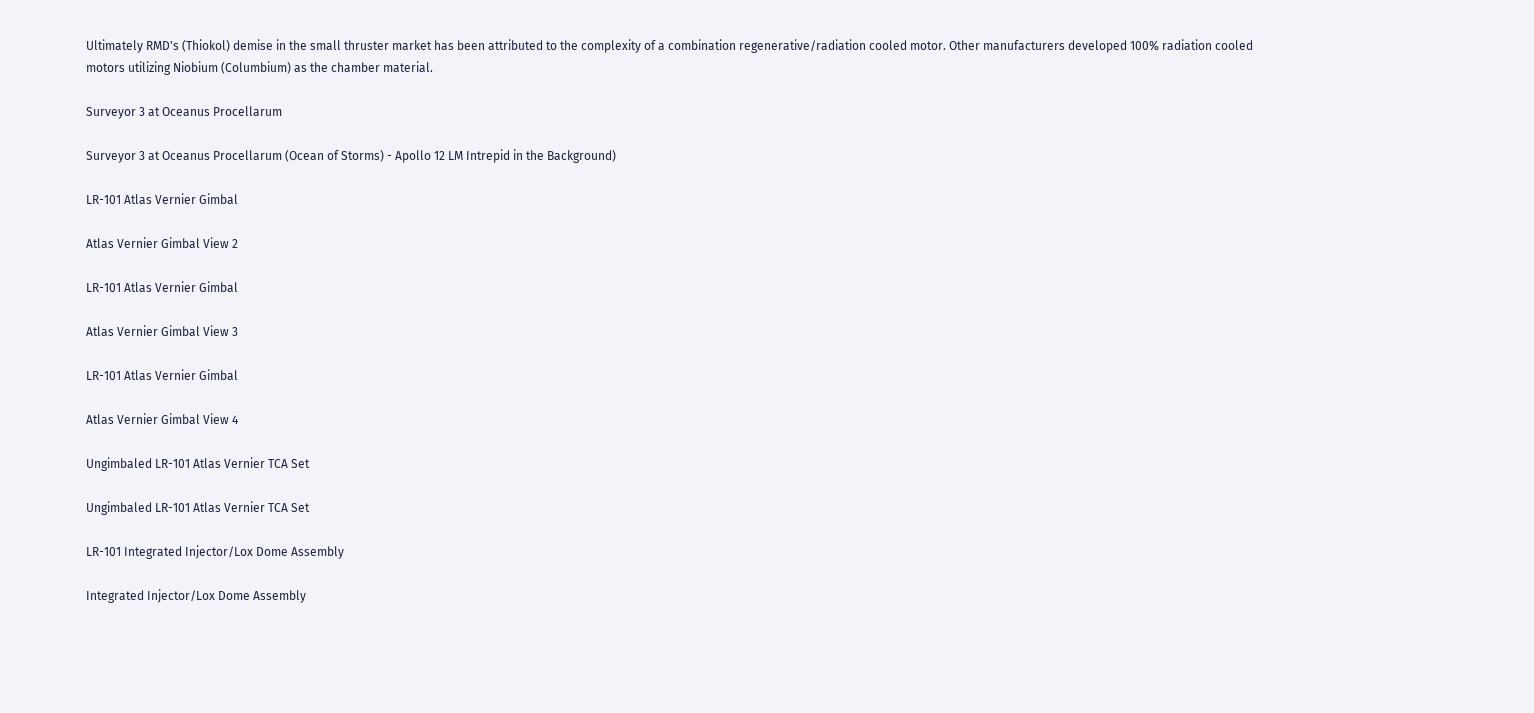Ultimately RMD's (Thiokol) demise in the small thruster market has been attributed to the complexity of a combination regenerative/radiation cooled motor. Other manufacturers developed 100% radiation cooled motors utilizing Niobium (Columbium) as the chamber material.

Surveyor 3 at Oceanus Procellarum

Surveyor 3 at Oceanus Procellarum (Ocean of Storms) - Apollo 12 LM Intrepid in the Background)

LR-101 Atlas Vernier Gimbal

Atlas Vernier Gimbal View 2

LR-101 Atlas Vernier Gimbal

Atlas Vernier Gimbal View 3

LR-101 Atlas Vernier Gimbal

Atlas Vernier Gimbal View 4

Ungimbaled LR-101 Atlas Vernier TCA Set

Ungimbaled LR-101 Atlas Vernier TCA Set

LR-101 Integrated Injector/Lox Dome Assembly

Integrated Injector/Lox Dome Assembly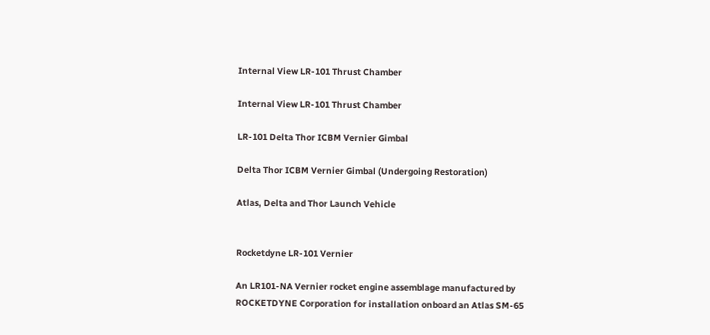Internal View LR-101 Thrust Chamber

Internal View LR-101 Thrust Chamber

LR-101 Delta Thor ICBM Vernier Gimbal

Delta Thor ICBM Vernier Gimbal (Undergoing Restoration)

Atlas, Delta and Thor Launch Vehicle


Rocketdyne LR-101 Vernier

An LR101-NA Vernier rocket engine assemblage manufactured by ROCKETDYNE Corporation for installation onboard an Atlas SM-65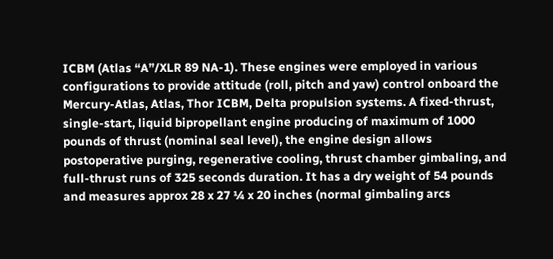ICBM (Atlas “A”/XLR 89 NA-1). These engines were employed in various configurations to provide attitude (roll, pitch and yaw) control onboard the Mercury-Atlas, Atlas, Thor ICBM, Delta propulsion systems. A fixed-thrust, single-start, liquid bipropellant engine producing of maximum of 1000 pounds of thrust (nominal seal level), the engine design allows postoperative purging, regenerative cooling, thrust chamber gimbaling, and full-thrust runs of 325 seconds duration. It has a dry weight of 54 pounds and measures approx 28 x 27 ¼ x 20 inches (normal gimbaling arcs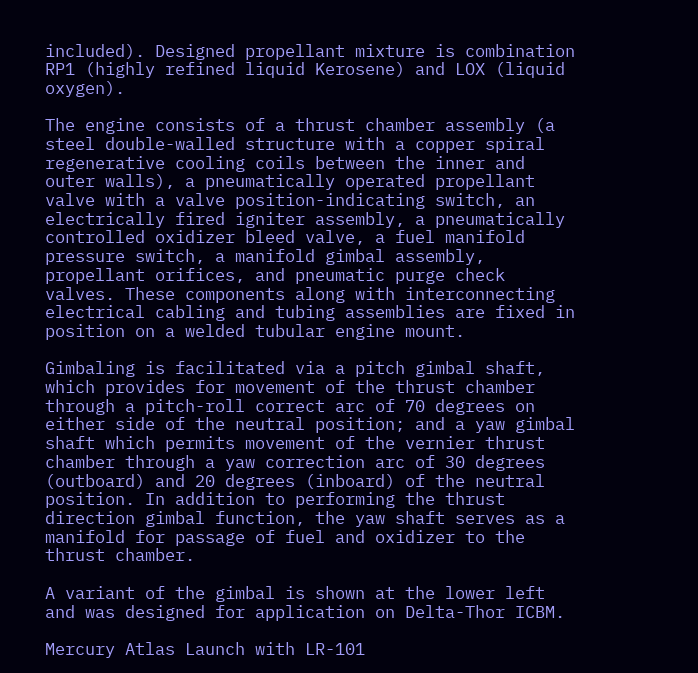included). Designed propellant mixture is combination RP1 (highly refined liquid Kerosene) and LOX (liquid oxygen).

The engine consists of a thrust chamber assembly (a steel double-walled structure with a copper spiral regenerative cooling coils between the inner and outer walls), a pneumatically operated propellant valve with a valve position-indicating switch, an electrically fired igniter assembly, a pneumatically controlled oxidizer bleed valve, a fuel manifold pressure switch, a manifold gimbal assembly, propellant orifices, and pneumatic purge check valves. These components along with interconnecting electrical cabling and tubing assemblies are fixed in position on a welded tubular engine mount.

Gimbaling is facilitated via a pitch gimbal shaft, which provides for movement of the thrust chamber through a pitch-roll correct arc of 70 degrees on either side of the neutral position; and a yaw gimbal shaft which permits movement of the vernier thrust chamber through a yaw correction arc of 30 degrees (outboard) and 20 degrees (inboard) of the neutral position. In addition to performing the thrust direction gimbal function, the yaw shaft serves as a manifold for passage of fuel and oxidizer to the thrust chamber.

A variant of the gimbal is shown at the lower left and was designed for application on Delta-Thor ICBM.

Mercury Atlas Launch with LR-101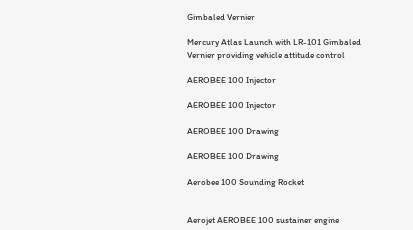Gimbaled Vernier

Mercury Atlas Launch with LR-101 Gimbaled Vernier providing vehicle attitude control

AEROBEE 100 Injector

AEROBEE 100 Injector

AEROBEE 100 Drawing

AEROBEE 100 Drawing

Aerobee 100 Sounding Rocket


Aerojet AEROBEE 100 sustainer engine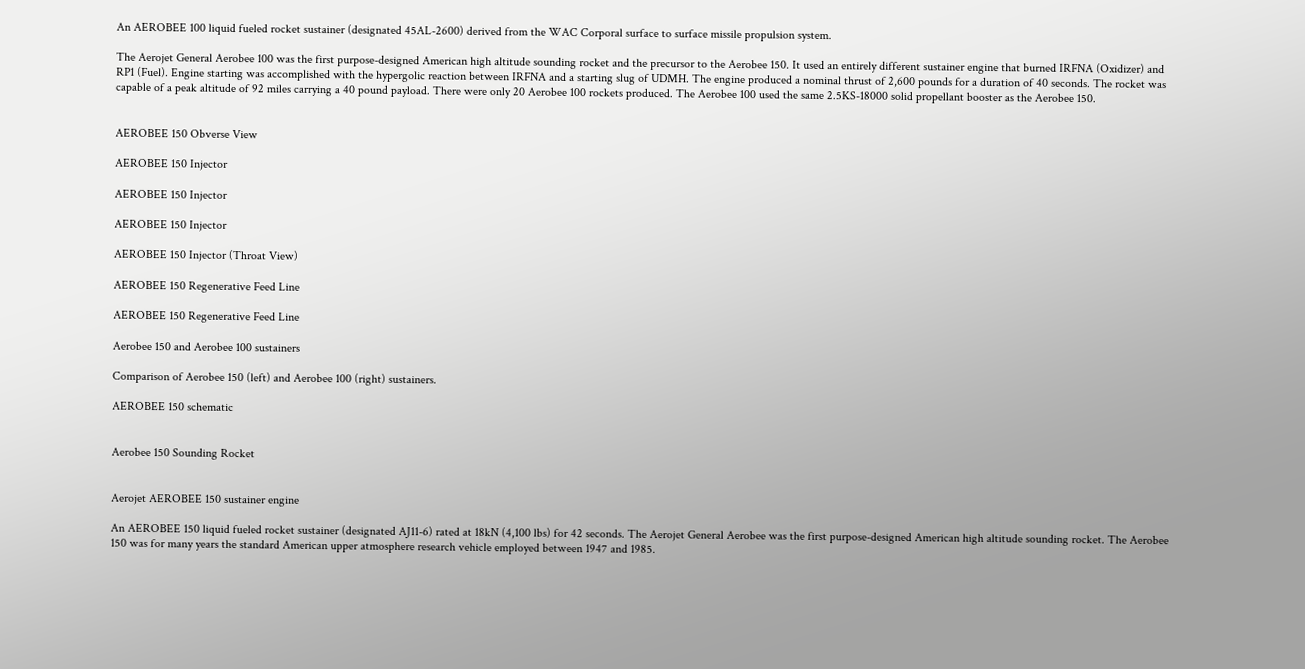An AEROBEE 100 liquid fueled rocket sustainer (designated 45AL-2600) derived from the WAC Corporal surface to surface missile propulsion system.

The Aerojet General Aerobee 100 was the first purpose-designed American high altitude sounding rocket and the precursor to the Aerobee 150. It used an entirely different sustainer engine that burned IRFNA (Oxidizer) and RP1 (Fuel). Engine starting was accomplished with the hypergolic reaction between IRFNA and a starting slug of UDMH. The engine produced a nominal thrust of 2,600 pounds for a duration of 40 seconds. The rocket was capable of a peak altitude of 92 miles carrying a 40 pound payload. There were only 20 Aerobee 100 rockets produced. The Aerobee 100 used the same 2.5KS-18000 solid propellant booster as the Aerobee 150.


AEROBEE 150 Obverse View

AEROBEE 150 Injector

AEROBEE 150 Injector

AEROBEE 150 Injector

AEROBEE 150 Injector (Throat View)

AEROBEE 150 Regenerative Feed Line

AEROBEE 150 Regenerative Feed Line

Aerobee 150 and Aerobee 100 sustainers

Comparison of Aerobee 150 (left) and Aerobee 100 (right) sustainers.

AEROBEE 150 schematic


Aerobee 150 Sounding Rocket


Aerojet AEROBEE 150 sustainer engine

An AEROBEE 150 liquid fueled rocket sustainer (designated AJ11-6) rated at 18kN (4,100 lbs) for 42 seconds. The Aerojet General Aerobee was the first purpose-designed American high altitude sounding rocket. The Aerobee 150 was for many years the standard American upper atmosphere research vehicle employed between 1947 and 1985.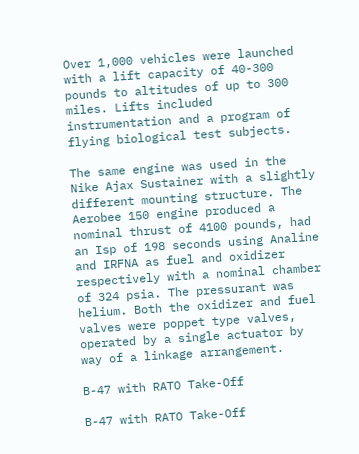Over 1,000 vehicles were launched with a lift capacity of 40-300 pounds to altitudes of up to 300 miles. Lifts included instrumentation and a program of flying biological test subjects.

The same engine was used in the Nike Ajax Sustainer with a slightly different mounting structure. The Aerobee 150 engine produced a nominal thrust of 4100 pounds, had an Isp of 198 seconds using Analine and IRFNA as fuel and oxidizer respectively with a nominal chamber of 324 psia. The pressurant was helium. Both the oxidizer and fuel valves were poppet type valves, operated by a single actuator by way of a linkage arrangement.

B-47 with RATO Take-Off

B-47 with RATO Take-Off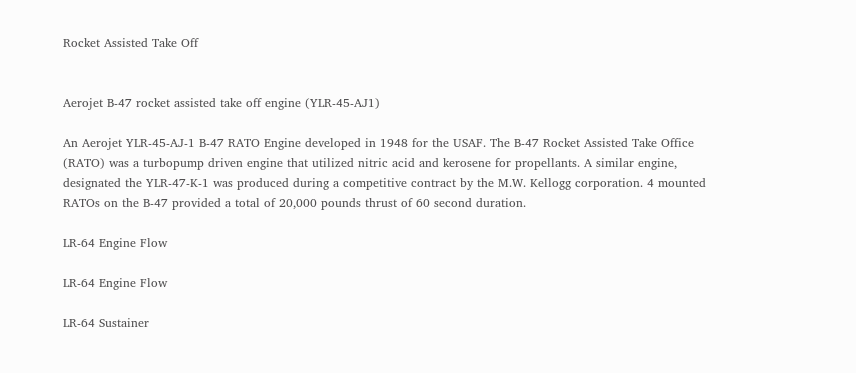Rocket Assisted Take Off


Aerojet B-47 rocket assisted take off engine (YLR-45-AJ1)

An Aerojet YLR-45-AJ-1 B-47 RATO Engine developed in 1948 for the USAF. The B-47 Rocket Assisted Take Office (RATO) was a turbopump driven engine that utilized nitric acid and kerosene for propellants. A similar engine, designated the YLR-47-K-1 was produced during a competitive contract by the M.W. Kellogg corporation. 4 mounted RATOs on the B-47 provided a total of 20,000 pounds thrust of 60 second duration.

LR-64 Engine Flow

LR-64 Engine Flow

LR-64 Sustainer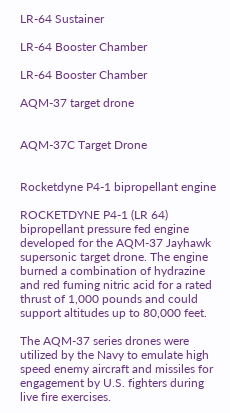LR-64 Sustainer

LR-64 Booster Chamber

LR-64 Booster Chamber

AQM-37 target drone


AQM-37C Target Drone


Rocketdyne P4-1 bipropellant engine

ROCKETDYNE P4-1 (LR 64) bipropellant pressure fed engine developed for the AQM-37 Jayhawk supersonic target drone. The engine burned a combination of hydrazine and red fuming nitric acid for a rated thrust of 1,000 pounds and could support altitudes up to 80,000 feet.

The AQM-37 series drones were utilized by the Navy to emulate high speed enemy aircraft and missiles for engagement by U.S. fighters during live fire exercises.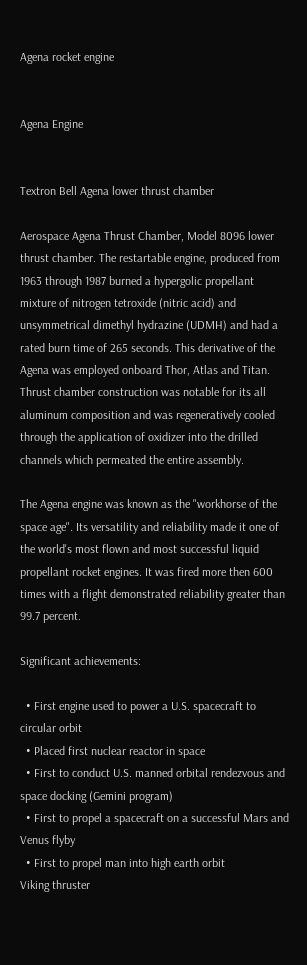Agena rocket engine


Agena Engine


Textron Bell Agena lower thrust chamber

Aerospace Agena Thrust Chamber, Model 8096 lower thrust chamber. The restartable engine, produced from 1963 through 1987 burned a hypergolic propellant mixture of nitrogen tetroxide (nitric acid) and unsymmetrical dimethyl hydrazine (UDMH) and had a rated burn time of 265 seconds. This derivative of the Agena was employed onboard Thor, Atlas and Titan. Thrust chamber construction was notable for its all aluminum composition and was regeneratively cooled through the application of oxidizer into the drilled channels which permeated the entire assembly.

The Agena engine was known as the "workhorse of the space age". Its versatility and reliability made it one of the world's most flown and most successful liquid propellant rocket engines. It was fired more then 600 times with a flight demonstrated reliability greater than 99.7 percent.

Significant achievements:

  • First engine used to power a U.S. spacecraft to circular orbit
  • Placed first nuclear reactor in space
  • First to conduct U.S. manned orbital rendezvous and space docking (Gemini program)
  • First to propel a spacecraft on a successful Mars and Venus flyby
  • First to propel man into high earth orbit
Viking thruster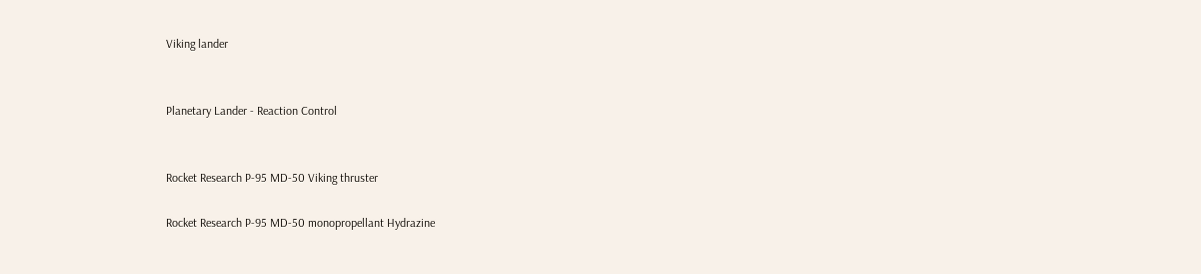Viking lander


Planetary Lander - Reaction Control


Rocket Research P-95 MD-50 Viking thruster

Rocket Research P-95 MD-50 monopropellant Hydrazine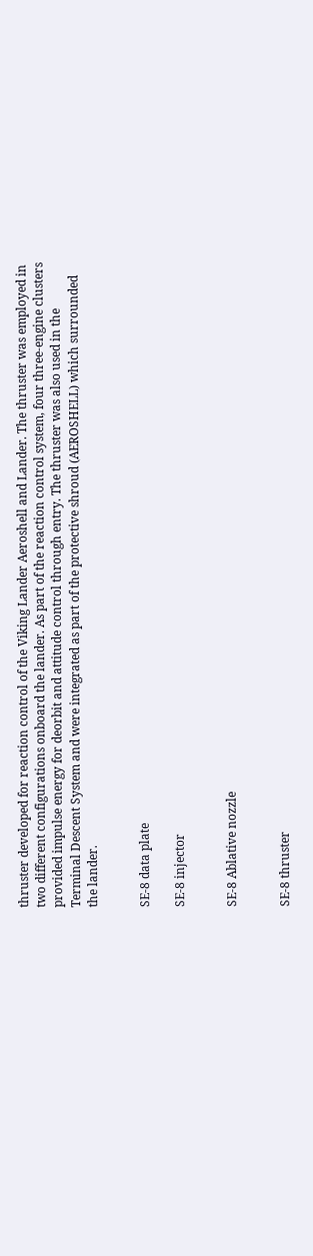thruster developed for reaction control of the Viking Lander Aeroshell and Lander. The thruster was employed in two different configurations onboard the lander. As part of the reaction control system, four three-engine clusters provided impulse energy for deorbit and attitude control through entry. The thruster was also used in the Terminal Descent System and were integrated as part of the protective shroud (AEROSHELL) which surrounded the lander.


SE-8 data plate

SE-8 injector


SE-8 Ablative nozzle


SE-8 thruster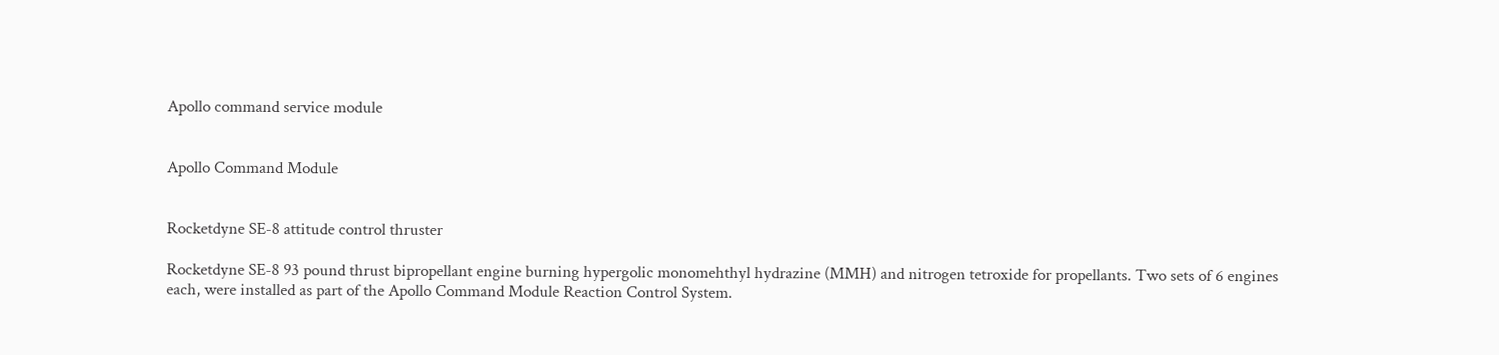Apollo command service module


Apollo Command Module


Rocketdyne SE-8 attitude control thruster

Rocketdyne SE-8 93 pound thrust bipropellant engine burning hypergolic monomehthyl hydrazine (MMH) and nitrogen tetroxide for propellants. Two sets of 6 engines each, were installed as part of the Apollo Command Module Reaction Control System.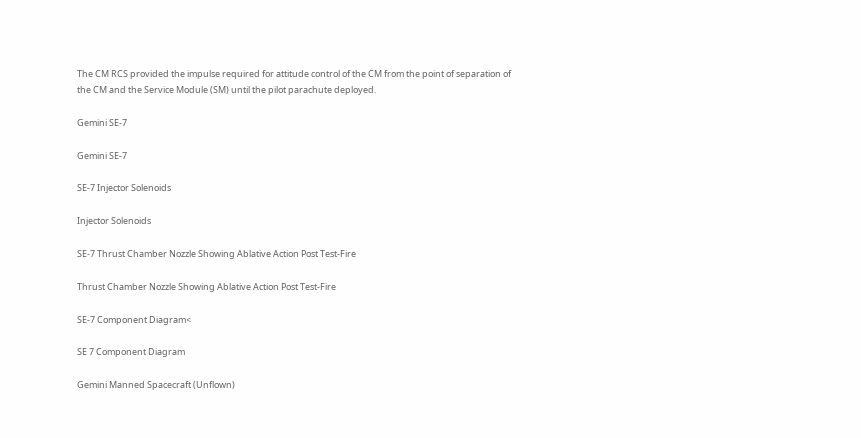The CM RCS provided the impulse required for attitude control of the CM from the point of separation of the CM and the Service Module (SM) until the pilot parachute deployed.

Gemini SE-7

Gemini SE-7

SE-7 Injector Solenoids

Injector Solenoids

SE-7 Thrust Chamber Nozzle Showing Ablative Action Post Test-Fire

Thrust Chamber Nozzle Showing Ablative Action Post Test-Fire

SE-7 Component Diagram<

SE 7 Component Diagram

Gemini Manned Spacecraft (Unflown)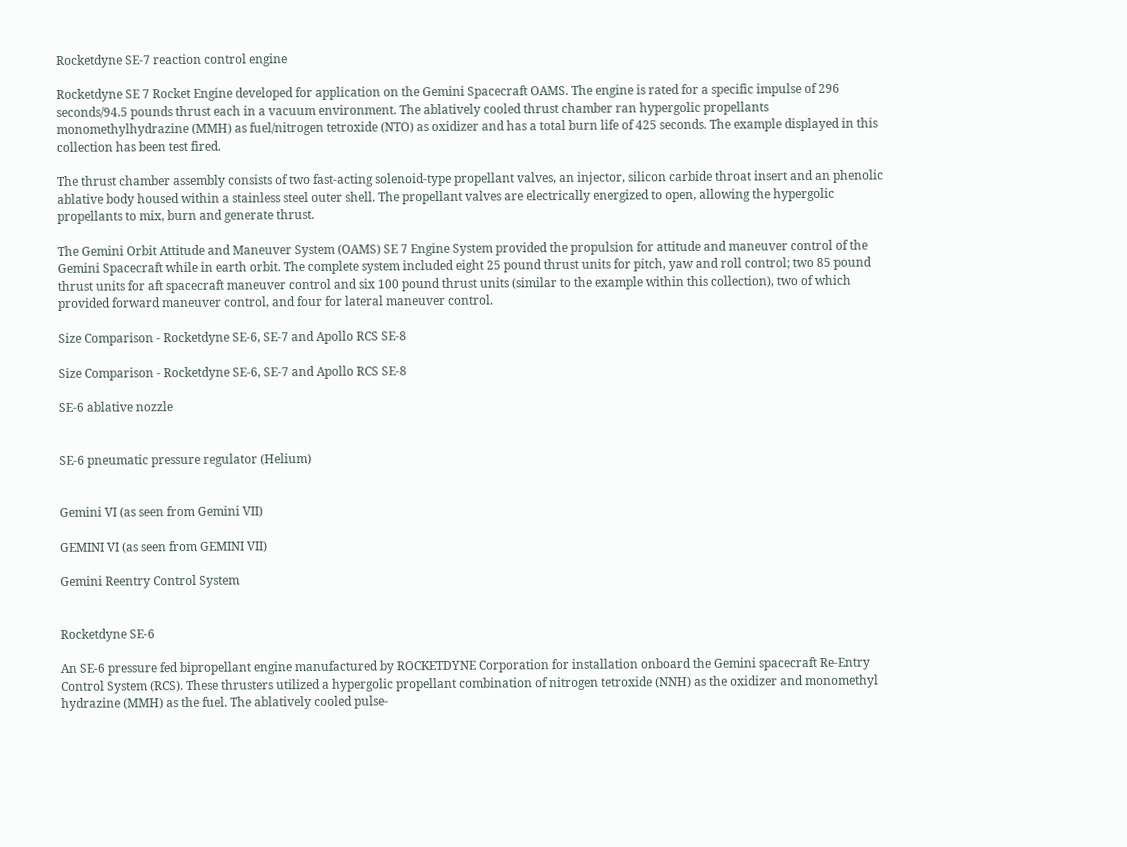Rocketdyne SE-7 reaction control engine

Rocketdyne SE 7 Rocket Engine developed for application on the Gemini Spacecraft OAMS. The engine is rated for a specific impulse of 296 seconds/94.5 pounds thrust each in a vacuum environment. The ablatively cooled thrust chamber ran hypergolic propellants monomethylhydrazine (MMH) as fuel/nitrogen tetroxide (NTO) as oxidizer and has a total burn life of 425 seconds. The example displayed in this collection has been test fired.

The thrust chamber assembly consists of two fast-acting solenoid-type propellant valves, an injector, silicon carbide throat insert and an phenolic ablative body housed within a stainless steel outer shell. The propellant valves are electrically energized to open, allowing the hypergolic propellants to mix, burn and generate thrust.

The Gemini Orbit Attitude and Maneuver System (OAMS) SE 7 Engine System provided the propulsion for attitude and maneuver control of the Gemini Spacecraft while in earth orbit. The complete system included eight 25 pound thrust units for pitch, yaw and roll control; two 85 pound thrust units for aft spacecraft maneuver control and six 100 pound thrust units (similar to the example within this collection), two of which provided forward maneuver control, and four for lateral maneuver control.

Size Comparison - Rocketdyne SE-6, SE-7 and Apollo RCS SE-8

Size Comparison - Rocketdyne SE-6, SE-7 and Apollo RCS SE-8

SE-6 ablative nozzle


SE-6 pneumatic pressure regulator (Helium)


Gemini VI (as seen from Gemini VII)

GEMINI VI (as seen from GEMINI VII)

Gemini Reentry Control System


Rocketdyne SE-6

An SE-6 pressure fed bipropellant engine manufactured by ROCKETDYNE Corporation for installation onboard the Gemini spacecraft Re-Entry Control System (RCS). These thrusters utilized a hypergolic propellant combination of nitrogen tetroxide (NNH) as the oxidizer and monomethyl hydrazine (MMH) as the fuel. The ablatively cooled pulse-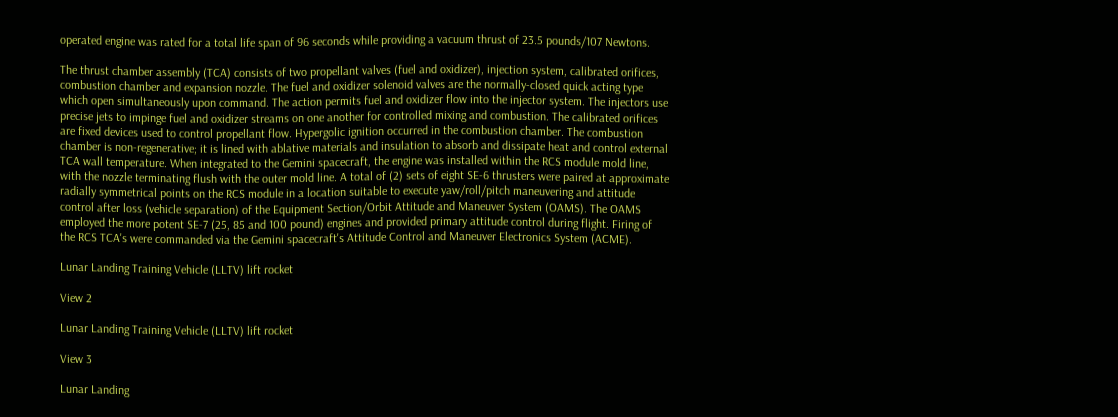operated engine was rated for a total life span of 96 seconds while providing a vacuum thrust of 23.5 pounds/107 Newtons.

The thrust chamber assembly (TCA) consists of two propellant valves (fuel and oxidizer), injection system, calibrated orifices, combustion chamber and expansion nozzle. The fuel and oxidizer solenoid valves are the normally-closed quick acting type which open simultaneously upon command. The action permits fuel and oxidizer flow into the injector system. The injectors use precise jets to impinge fuel and oxidizer streams on one another for controlled mixing and combustion. The calibrated orifices are fixed devices used to control propellant flow. Hypergolic ignition occurred in the combustion chamber. The combustion chamber is non-regenerative; it is lined with ablative materials and insulation to absorb and dissipate heat and control external TCA wall temperature. When integrated to the Gemini spacecraft, the engine was installed within the RCS module mold line, with the nozzle terminating flush with the outer mold line. A total of (2) sets of eight SE-6 thrusters were paired at approximate radially symmetrical points on the RCS module in a location suitable to execute yaw/roll/pitch maneuvering and attitude control after loss (vehicle separation) of the Equipment Section/Orbit Attitude and Maneuver System (OAMS). The OAMS employed the more potent SE-7 (25, 85 and 100 pound) engines and provided primary attitude control during flight. Firing of the RCS TCA's were commanded via the Gemini spacecraft's Attitude Control and Maneuver Electronics System (ACME).

Lunar Landing Training Vehicle (LLTV) lift rocket

View 2

Lunar Landing Training Vehicle (LLTV) lift rocket

View 3

Lunar Landing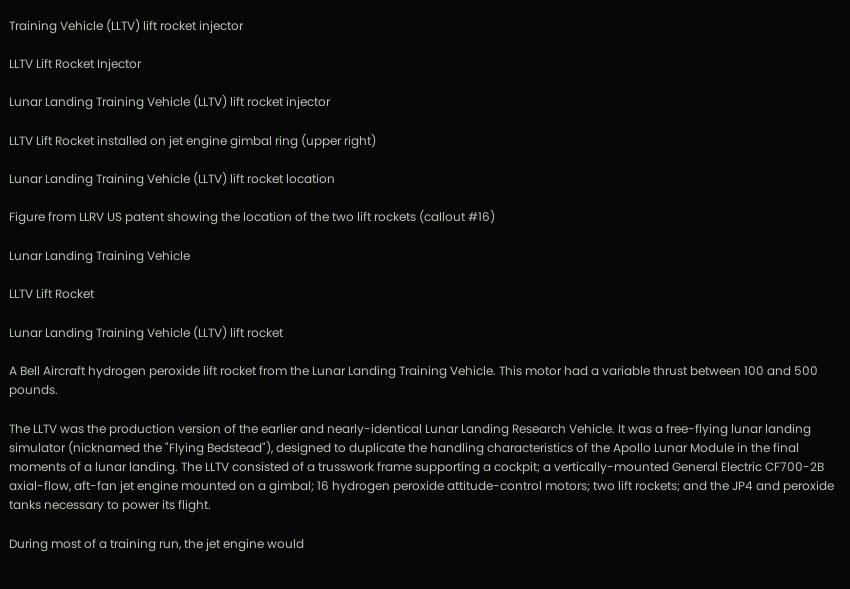Training Vehicle (LLTV) lift rocket injector

LLTV Lift Rocket Injector

Lunar Landing Training Vehicle (LLTV) lift rocket injector

LLTV Lift Rocket installed on jet engine gimbal ring (upper right)

Lunar Landing Training Vehicle (LLTV) lift rocket location

Figure from LLRV US patent showing the location of the two lift rockets (callout #16)

Lunar Landing Training Vehicle

LLTV Lift Rocket

Lunar Landing Training Vehicle (LLTV) lift rocket

A Bell Aircraft hydrogen peroxide lift rocket from the Lunar Landing Training Vehicle. This motor had a variable thrust between 100 and 500 pounds.

The LLTV was the production version of the earlier and nearly-identical Lunar Landing Research Vehicle. It was a free-flying lunar landing simulator (nicknamed the "Flying Bedstead"), designed to duplicate the handling characteristics of the Apollo Lunar Module in the final moments of a lunar landing. The LLTV consisted of a trusswork frame supporting a cockpit; a vertically-mounted General Electric CF700-2B axial-flow, aft-fan jet engine mounted on a gimbal; 16 hydrogen peroxide attitude-control motors; two lift rockets; and the JP4 and peroxide tanks necessary to power its flight.

During most of a training run, the jet engine would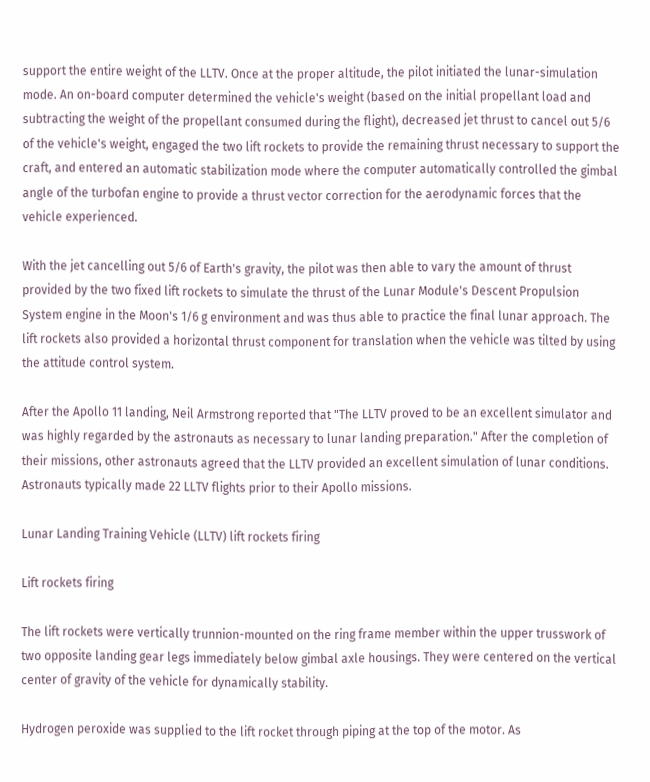support the entire weight of the LLTV. Once at the proper altitude, the pilot initiated the lunar-simulation mode. An on-board computer determined the vehicle's weight (based on the initial propellant load and subtracting the weight of the propellant consumed during the flight), decreased jet thrust to cancel out 5/6 of the vehicle's weight, engaged the two lift rockets to provide the remaining thrust necessary to support the craft, and entered an automatic stabilization mode where the computer automatically controlled the gimbal angle of the turbofan engine to provide a thrust vector correction for the aerodynamic forces that the vehicle experienced.

With the jet cancelling out 5/6 of Earth's gravity, the pilot was then able to vary the amount of thrust provided by the two fixed lift rockets to simulate the thrust of the Lunar Module's Descent Propulsion System engine in the Moon's 1/6 g environment and was thus able to practice the final lunar approach. The lift rockets also provided a horizontal thrust component for translation when the vehicle was tilted by using the attitude control system.

After the Apollo 11 landing, Neil Armstrong reported that "The LLTV proved to be an excellent simulator and was highly regarded by the astronauts as necessary to lunar landing preparation." After the completion of their missions, other astronauts agreed that the LLTV provided an excellent simulation of lunar conditions. Astronauts typically made 22 LLTV flights prior to their Apollo missions.

Lunar Landing Training Vehicle (LLTV) lift rockets firing

Lift rockets firing

The lift rockets were vertically trunnion-mounted on the ring frame member within the upper trusswork of two opposite landing gear legs immediately below gimbal axle housings. They were centered on the vertical center of gravity of the vehicle for dynamically stability.

Hydrogen peroxide was supplied to the lift rocket through piping at the top of the motor. As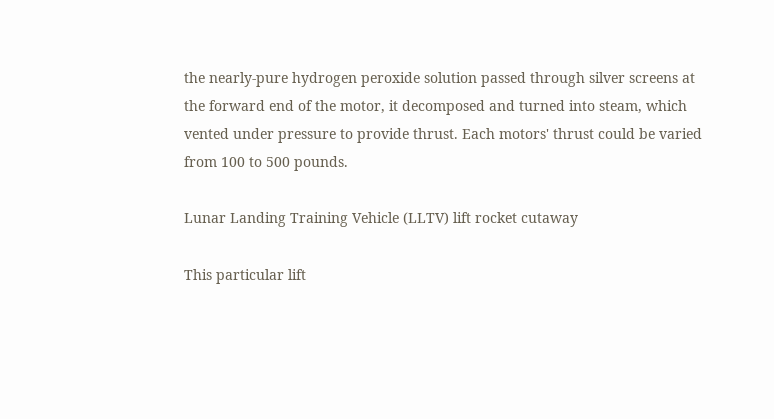the nearly-pure hydrogen peroxide solution passed through silver screens at the forward end of the motor, it decomposed and turned into steam, which vented under pressure to provide thrust. Each motors' thrust could be varied from 100 to 500 pounds.

Lunar Landing Training Vehicle (LLTV) lift rocket cutaway

This particular lift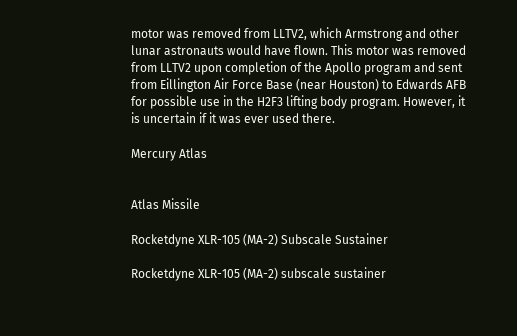motor was removed from LLTV2, which Armstrong and other lunar astronauts would have flown. This motor was removed from LLTV2 upon completion of the Apollo program and sent from Eillington Air Force Base (near Houston) to Edwards AFB for possible use in the H2F3 lifting body program. However, it is uncertain if it was ever used there.

Mercury Atlas


Atlas Missile

Rocketdyne XLR-105 (MA-2) Subscale Sustainer

Rocketdyne XLR-105 (MA-2) subscale sustainer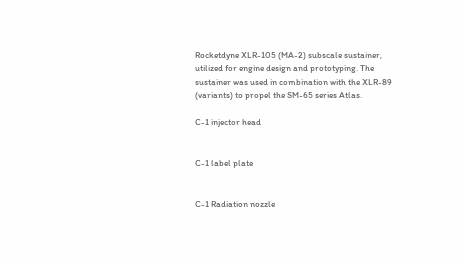Rocketdyne XLR-105 (MA-2) subscale sustainer, utilized for engine design and prototyping. The sustainer was used in combination with the XLR-89 (variants) to propel the SM-65 series Atlas.

C-1 injector head


C-1 label plate


C-1 Radiation nozzle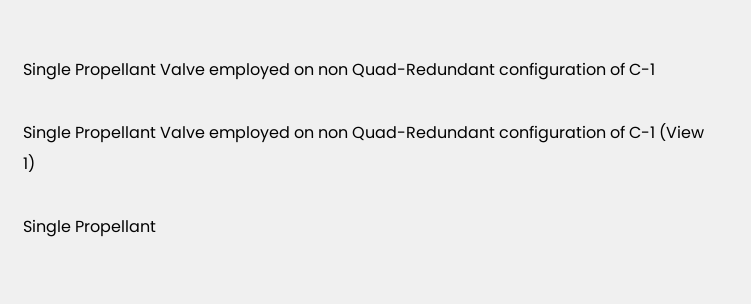Single Propellant Valve employed on non Quad-Redundant configuration of C-1

Single Propellant Valve employed on non Quad-Redundant configuration of C-1 (View 1)

Single Propellant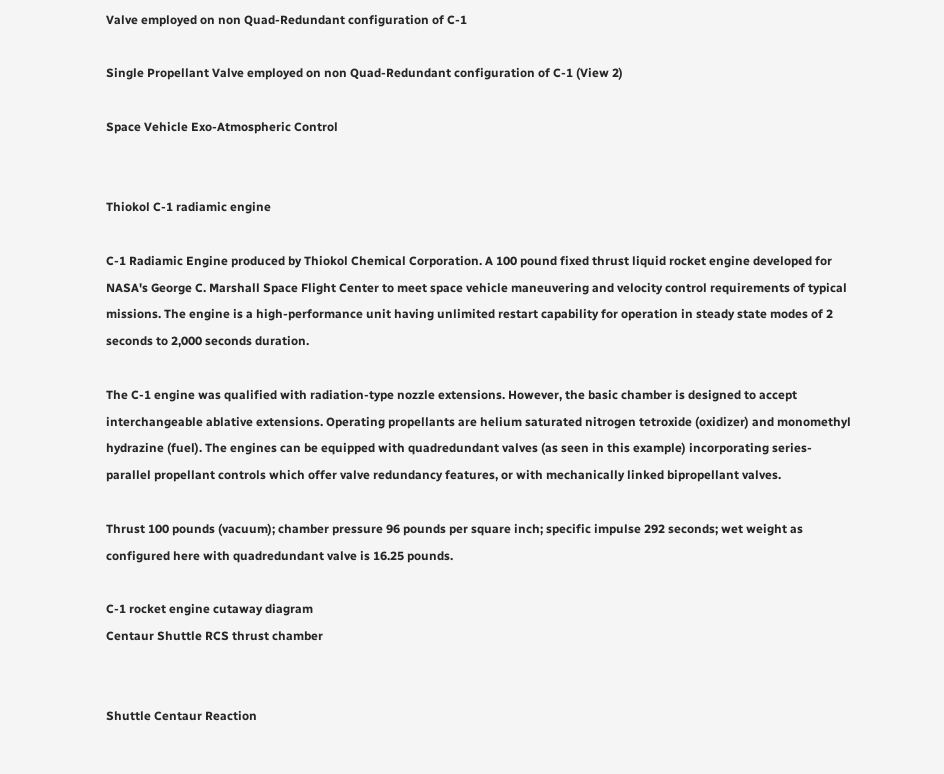Valve employed on non Quad-Redundant configuration of C-1

Single Propellant Valve employed on non Quad-Redundant configuration of C-1 (View 2)

Space Vehicle Exo-Atmospheric Control


Thiokol C-1 radiamic engine

C-1 Radiamic Engine produced by Thiokol Chemical Corporation. A 100 pound fixed thrust liquid rocket engine developed for NASA's George C. Marshall Space Flight Center to meet space vehicle maneuvering and velocity control requirements of typical missions. The engine is a high-performance unit having unlimited restart capability for operation in steady state modes of 2 seconds to 2,000 seconds duration.

The C-1 engine was qualified with radiation-type nozzle extensions. However, the basic chamber is designed to accept interchangeable ablative extensions. Operating propellants are helium saturated nitrogen tetroxide (oxidizer) and monomethyl hydrazine (fuel). The engines can be equipped with quadredundant valves (as seen in this example) incorporating series-parallel propellant controls which offer valve redundancy features, or with mechanically linked bipropellant valves.

Thrust 100 pounds (vacuum); chamber pressure 96 pounds per square inch; specific impulse 292 seconds; wet weight as configured here with quadredundant valve is 16.25 pounds.

C-1 rocket engine cutaway diagram
Centaur Shuttle RCS thrust chamber


Shuttle Centaur Reaction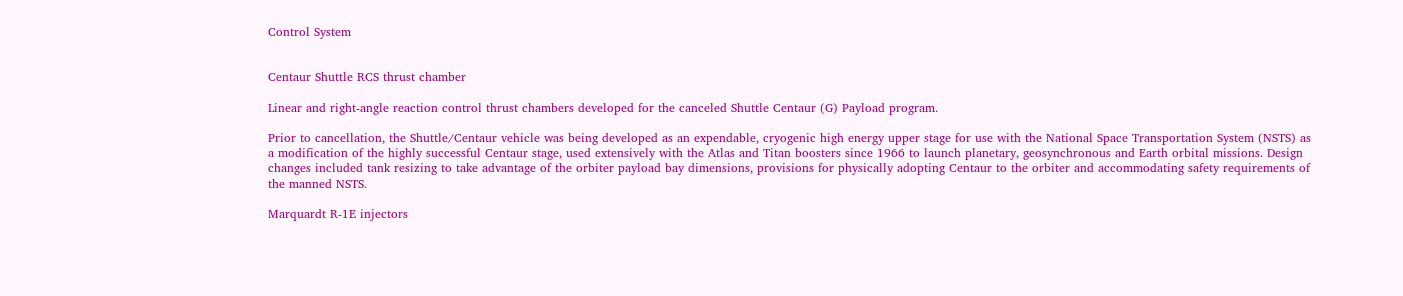Control System


Centaur Shuttle RCS thrust chamber

Linear and right-angle reaction control thrust chambers developed for the canceled Shuttle Centaur (G) Payload program.

Prior to cancellation, the Shuttle/Centaur vehicle was being developed as an expendable, cryogenic high energy upper stage for use with the National Space Transportation System (NSTS) as a modification of the highly successful Centaur stage, used extensively with the Atlas and Titan boosters since 1966 to launch planetary, geosynchronous and Earth orbital missions. Design changes included tank resizing to take advantage of the orbiter payload bay dimensions, provisions for physically adopting Centaur to the orbiter and accommodating safety requirements of the manned NSTS.

Marquardt R-1E injectors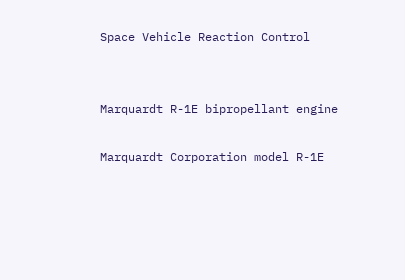Space Vehicle Reaction Control


Marquardt R-1E bipropellant engine

Marquardt Corporation model R-1E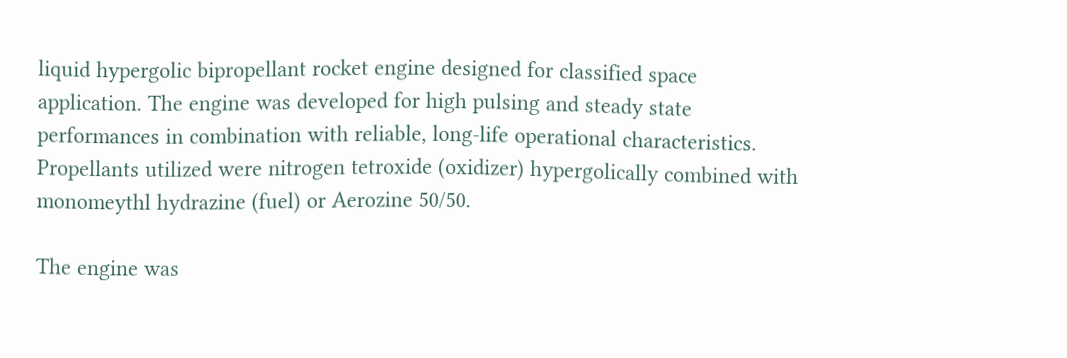liquid hypergolic bipropellant rocket engine designed for classified space application. The engine was developed for high pulsing and steady state performances in combination with reliable, long-life operational characteristics. Propellants utilized were nitrogen tetroxide (oxidizer) hypergolically combined with monomeythl hydrazine (fuel) or Aerozine 50/50.

The engine was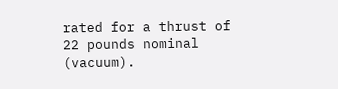rated for a thrust of 22 pounds nominal (vacuum).